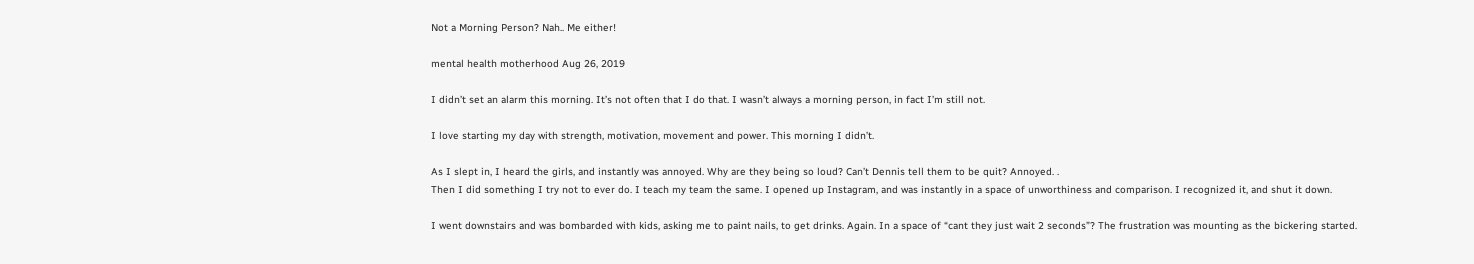Not a Morning Person? Nah.. Me either!

mental health motherhood Aug 26, 2019

I didn’t set an alarm this morning. It’s not often that I do that. I wasn’t always a morning person, in fact I’m still not.

I love starting my day with strength, motivation, movement and power. This morning I didn’t.

As I slept in, I heard the girls, and instantly was annoyed. Why are they being so loud? Can’t Dennis tell them to be quit? Annoyed. .
Then I did something I try not to ever do. I teach my team the same. I opened up Instagram, and was instantly in a space of unworthiness and comparison. I recognized it, and shut it down.

I went downstairs and was bombarded with kids, asking me to paint nails, to get drinks. Again. In a space of “cant they just wait 2 seconds”? The frustration was mounting as the bickering started.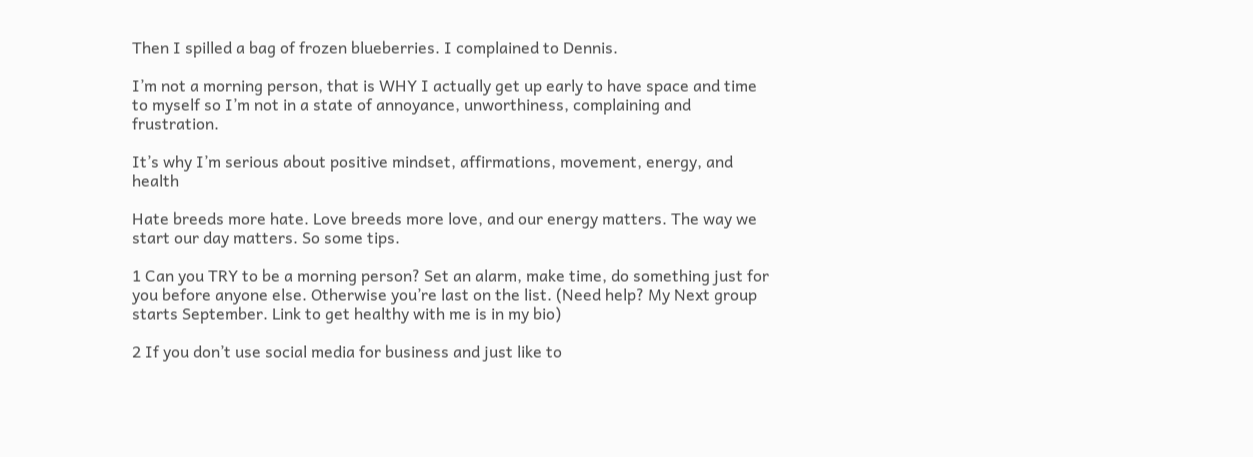Then I spilled a bag of frozen blueberries. I complained to Dennis.

I’m not a morning person, that is WHY I actually get up early to have space and time to myself so I’m not in a state of annoyance, unworthiness, complaining and frustration.

It’s why I’m serious about positive mindset, affirmations, movement, energy, and health

Hate breeds more hate. Love breeds more love, and our energy matters. The way we start our day matters. So some tips.

1 Can you TRY to be a morning person? Set an alarm, make time, do something just for you before anyone else. Otherwise you’re last on the list. (Need help? My Next group starts September. Link to get healthy with me is in my bio)

2 If you don’t use social media for business and just like to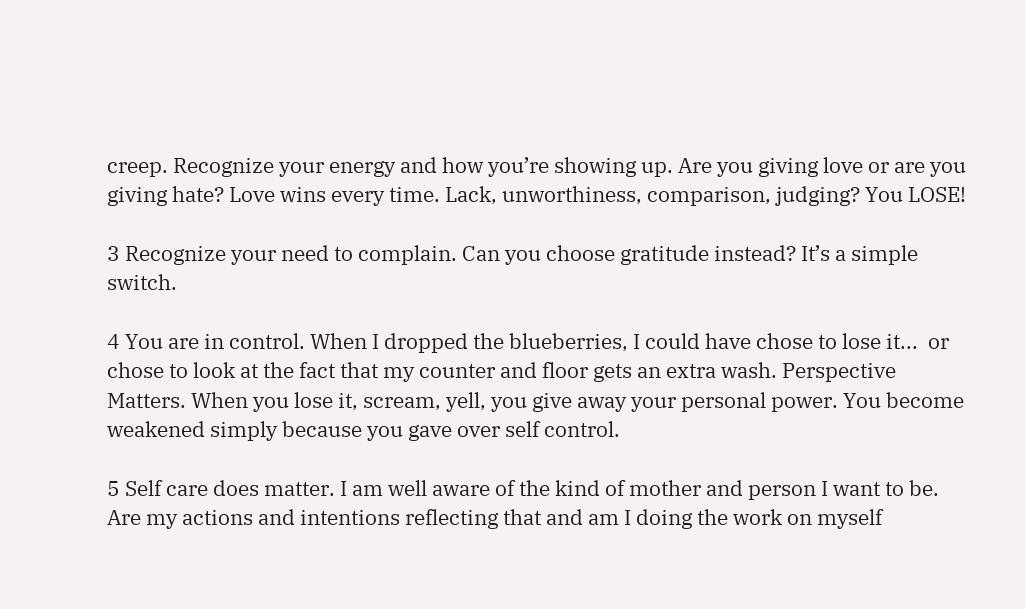creep. Recognize your energy and how you’re showing up. Are you giving love or are you giving hate? Love wins every time. Lack, unworthiness, comparison, judging? You LOSE!

3 Recognize your need to complain. Can you choose gratitude instead? It’s a simple switch.

4 You are in control. When I dropped the blueberries, I could have chose to lose it...  or chose to look at the fact that my counter and floor gets an extra wash. Perspective Matters. When you lose it, scream, yell, you give away your personal power. You become weakened simply because you gave over self control.

5 Self care does matter. I am well aware of the kind of mother and person I want to be. Are my actions and intentions reflecting that and am I doing the work on myself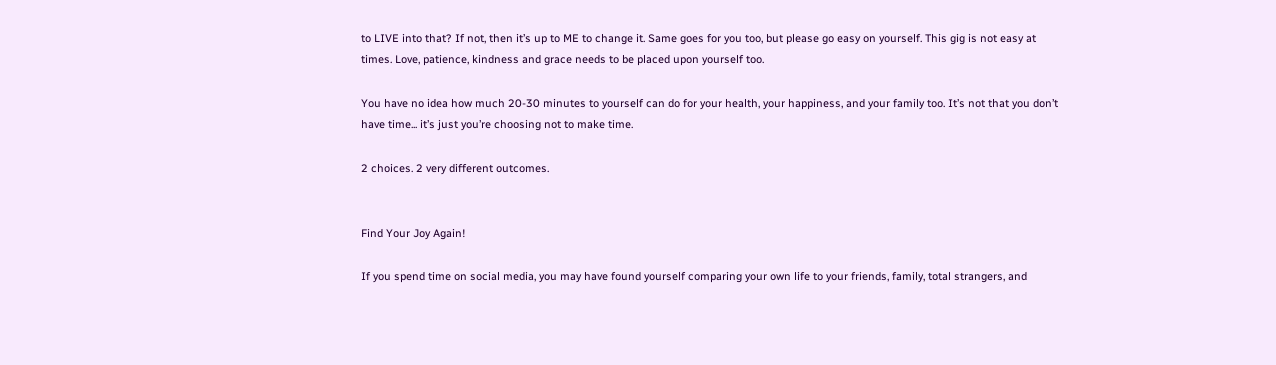to LIVE into that? If not, then it’s up to ME to change it. Same goes for you too, but please go easy on yourself. This gig is not easy at times. Love, patience, kindness and grace needs to be placed upon yourself too.

You have no idea how much 20-30 minutes to yourself can do for your health, your happiness, and your family too. It’s not that you don’t have time... it’s just you’re choosing not to make time.

2 choices. 2 very different outcomes.


Find Your Joy Again!

If you spend time on social media, you may have found yourself comparing your own life to your friends, family, total strangers, and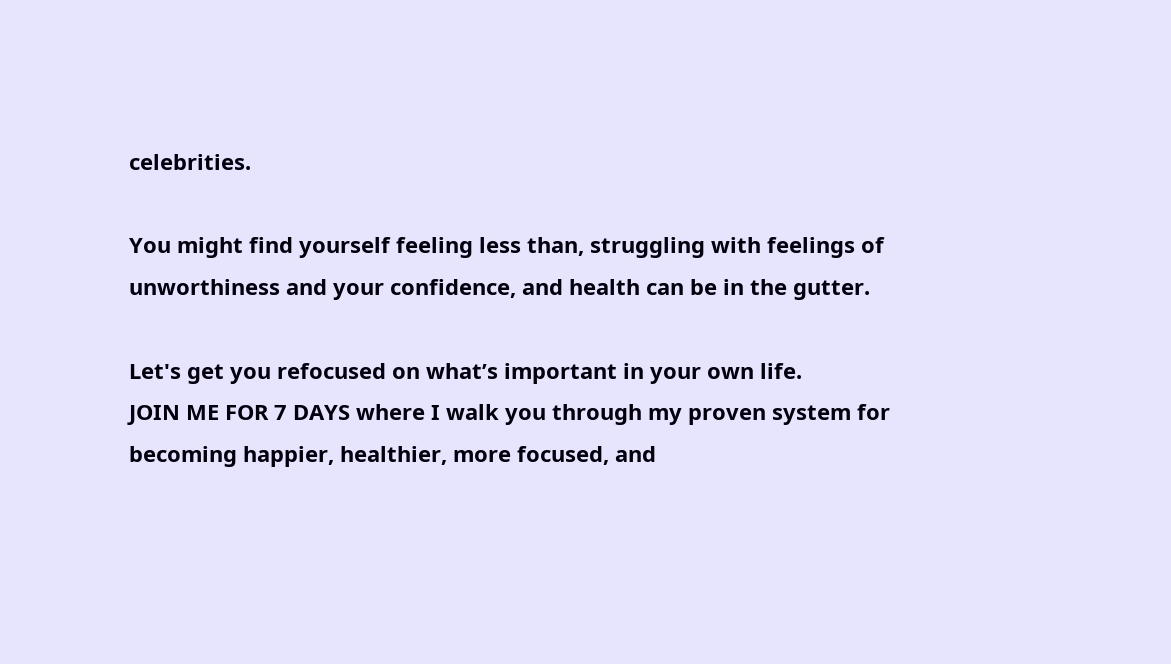celebrities.

You might find yourself feeling less than, struggling with feelings of unworthiness and your confidence, and health can be in the gutter.

Let's get you refocused on what’s important in your own life.
JOIN ME FOR 7 DAYS where I walk you through my proven system for becoming happier, healthier, more focused, and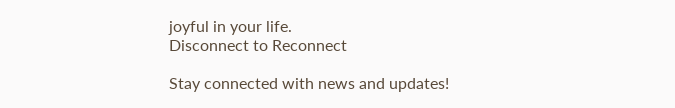joyful in your life.
Disconnect to Reconnect

Stay connected with news and updates!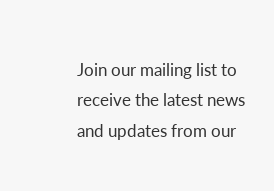Join our mailing list to receive the latest news and updates from our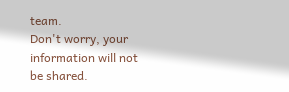team.
Don't worry, your information will not be shared.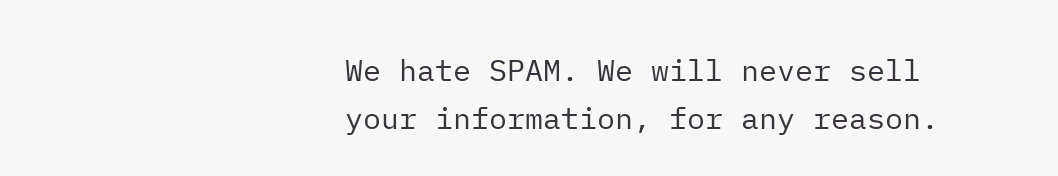We hate SPAM. We will never sell your information, for any reason.